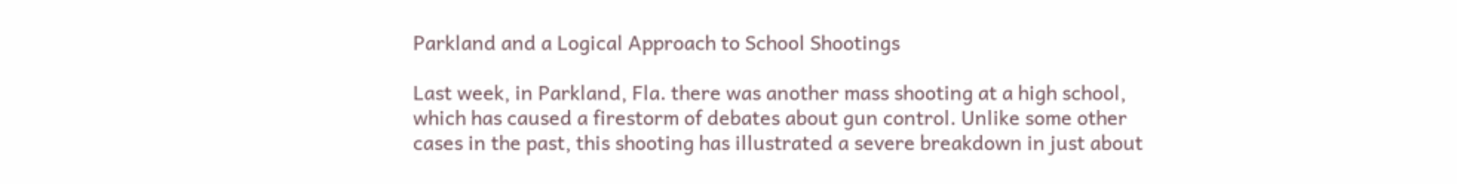Parkland and a Logical Approach to School Shootings

Last week, in Parkland, Fla. there was another mass shooting at a high school, which has caused a firestorm of debates about gun control. Unlike some other cases in the past, this shooting has illustrated a severe breakdown in just about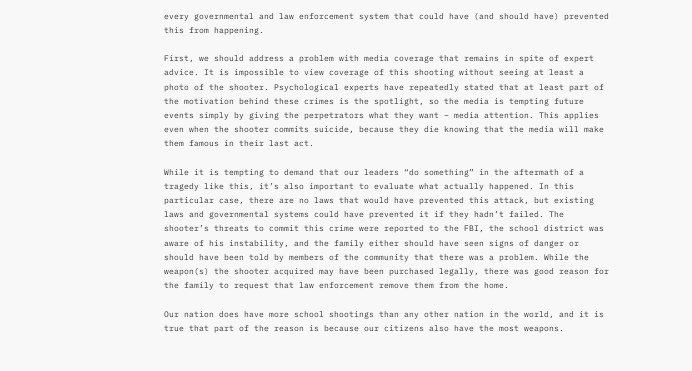every governmental and law enforcement system that could have (and should have) prevented this from happening.

First, we should address a problem with media coverage that remains in spite of expert advice. It is impossible to view coverage of this shooting without seeing at least a photo of the shooter. Psychological experts have repeatedly stated that at least part of the motivation behind these crimes is the spotlight, so the media is tempting future events simply by giving the perpetrators what they want – media attention. This applies even when the shooter commits suicide, because they die knowing that the media will make them famous in their last act.

While it is tempting to demand that our leaders “do something” in the aftermath of a tragedy like this, it’s also important to evaluate what actually happened. In this particular case, there are no laws that would have prevented this attack, but existing laws and governmental systems could have prevented it if they hadn’t failed. The shooter’s threats to commit this crime were reported to the FBI, the school district was aware of his instability, and the family either should have seen signs of danger or should have been told by members of the community that there was a problem. While the weapon(s) the shooter acquired may have been purchased legally, there was good reason for the family to request that law enforcement remove them from the home.

Our nation does have more school shootings than any other nation in the world, and it is true that part of the reason is because our citizens also have the most weapons.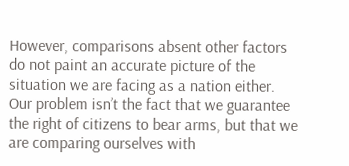However, comparisons absent other factors do not paint an accurate picture of the situation we are facing as a nation either. Our problem isn’t the fact that we guarantee the right of citizens to bear arms, but that we are comparing ourselves with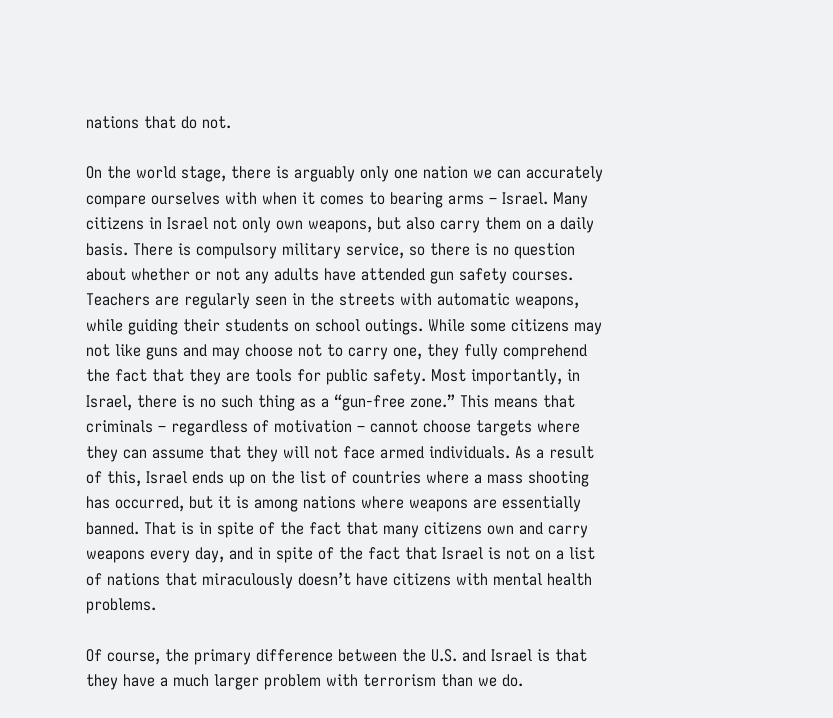nations that do not.

On the world stage, there is arguably only one nation we can accurately compare ourselves with when it comes to bearing arms – Israel. Many citizens in Israel not only own weapons, but also carry them on a daily basis. There is compulsory military service, so there is no question about whether or not any adults have attended gun safety courses. Teachers are regularly seen in the streets with automatic weapons, while guiding their students on school outings. While some citizens may not like guns and may choose not to carry one, they fully comprehend the fact that they are tools for public safety. Most importantly, in Israel, there is no such thing as a “gun-free zone.” This means that criminals – regardless of motivation – cannot choose targets where they can assume that they will not face armed individuals. As a result of this, Israel ends up on the list of countries where a mass shooting has occurred, but it is among nations where weapons are essentially banned. That is in spite of the fact that many citizens own and carry weapons every day, and in spite of the fact that Israel is not on a list of nations that miraculously doesn’t have citizens with mental health problems.

Of course, the primary difference between the U.S. and Israel is that they have a much larger problem with terrorism than we do.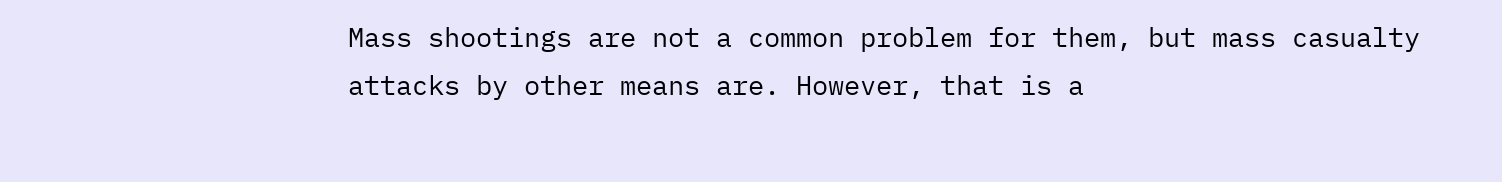Mass shootings are not a common problem for them, but mass casualty attacks by other means are. However, that is a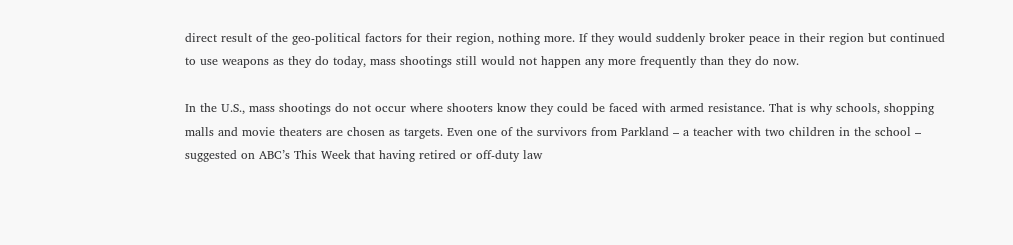direct result of the geo-political factors for their region, nothing more. If they would suddenly broker peace in their region but continued to use weapons as they do today, mass shootings still would not happen any more frequently than they do now.

In the U.S., mass shootings do not occur where shooters know they could be faced with armed resistance. That is why schools, shopping malls and movie theaters are chosen as targets. Even one of the survivors from Parkland – a teacher with two children in the school – suggested on ABC’s This Week that having retired or off-duty law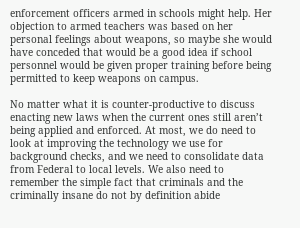enforcement officers armed in schools might help. Her objection to armed teachers was based on her personal feelings about weapons, so maybe she would have conceded that would be a good idea if school personnel would be given proper training before being permitted to keep weapons on campus.

No matter what it is counter-productive to discuss enacting new laws when the current ones still aren’t being applied and enforced. At most, we do need to look at improving the technology we use for background checks, and we need to consolidate data from Federal to local levels. We also need to remember the simple fact that criminals and the criminally insane do not by definition abide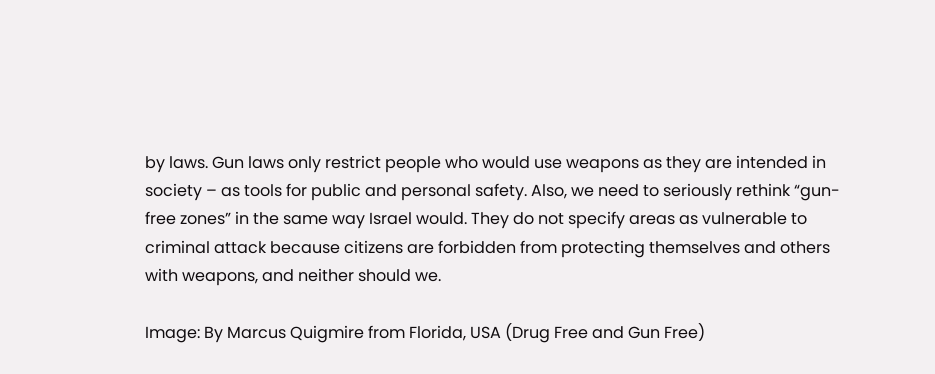by laws. Gun laws only restrict people who would use weapons as they are intended in society – as tools for public and personal safety. Also, we need to seriously rethink “gun-free zones” in the same way Israel would. They do not specify areas as vulnerable to criminal attack because citizens are forbidden from protecting themselves and others with weapons, and neither should we.

Image: By Marcus Quigmire from Florida, USA (Drug Free and Gun Free)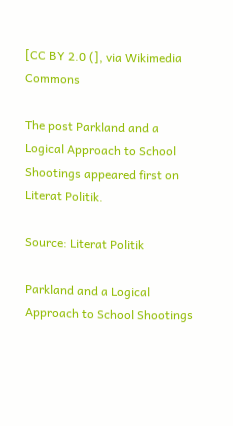[CC BY 2.0 (], via Wikimedia Commons

The post Parkland and a Logical Approach to School Shootings appeared first on Literat Politik.

Source: Literat Politik

Parkland and a Logical Approach to School Shootings